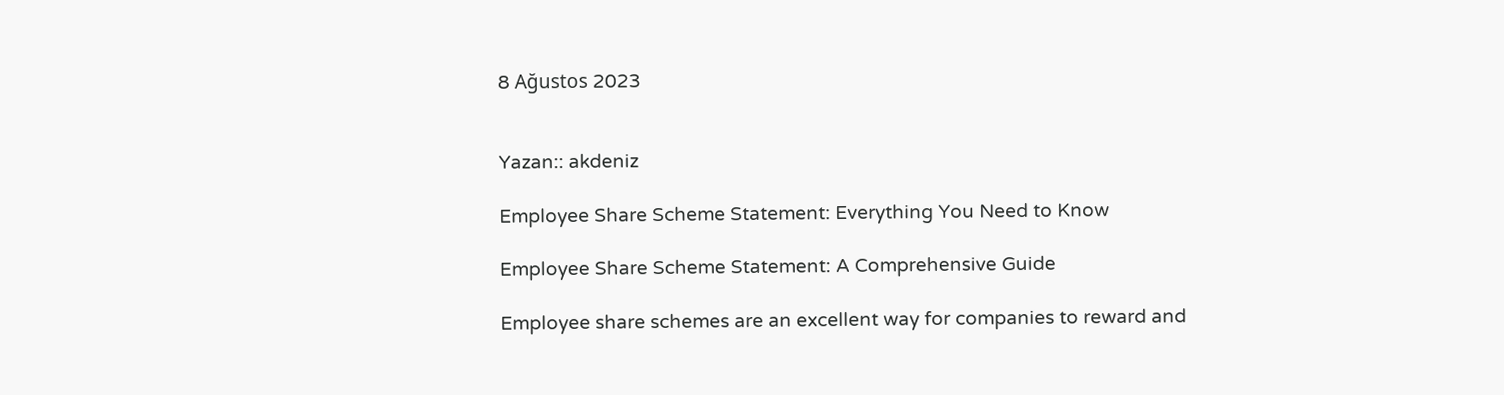8 Ağustos 2023


Yazan:: akdeniz

Employee Share Scheme Statement: Everything You Need to Know

Employee Share Scheme Statement: A Comprehensive Guide

Employee share schemes are an excellent way for companies to reward and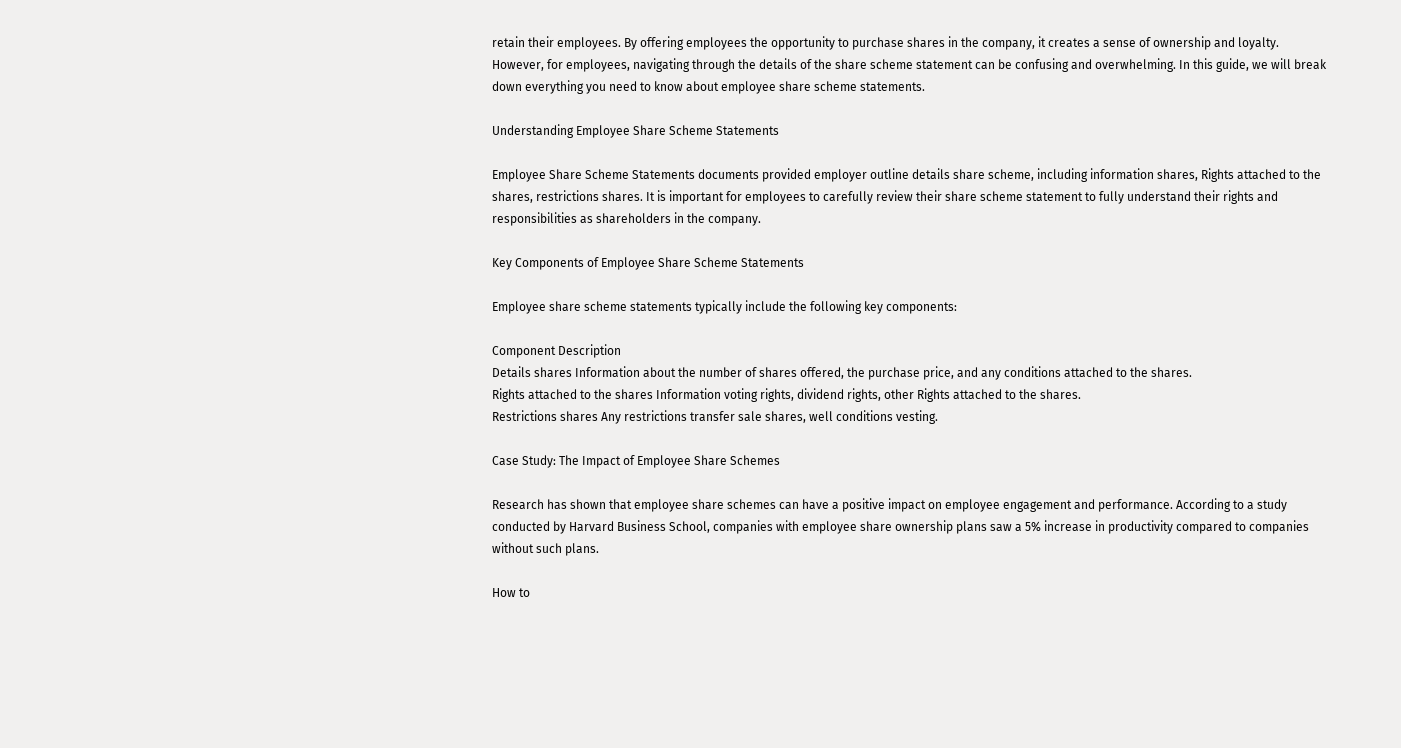retain their employees. By offering employees the opportunity to purchase shares in the company, it creates a sense of ownership and loyalty. However, for employees, navigating through the details of the share scheme statement can be confusing and overwhelming. In this guide, we will break down everything you need to know about employee share scheme statements.

Understanding Employee Share Scheme Statements

Employee Share Scheme Statements documents provided employer outline details share scheme, including information shares, Rights attached to the shares, restrictions shares. It is important for employees to carefully review their share scheme statement to fully understand their rights and responsibilities as shareholders in the company.

Key Components of Employee Share Scheme Statements

Employee share scheme statements typically include the following key components:

Component Description
Details shares Information about the number of shares offered, the purchase price, and any conditions attached to the shares.
Rights attached to the shares Information voting rights, dividend rights, other Rights attached to the shares.
Restrictions shares Any restrictions transfer sale shares, well conditions vesting.

Case Study: The Impact of Employee Share Schemes

Research has shown that employee share schemes can have a positive impact on employee engagement and performance. According to a study conducted by Harvard Business School, companies with employee share ownership plans saw a 5% increase in productivity compared to companies without such plans.

How to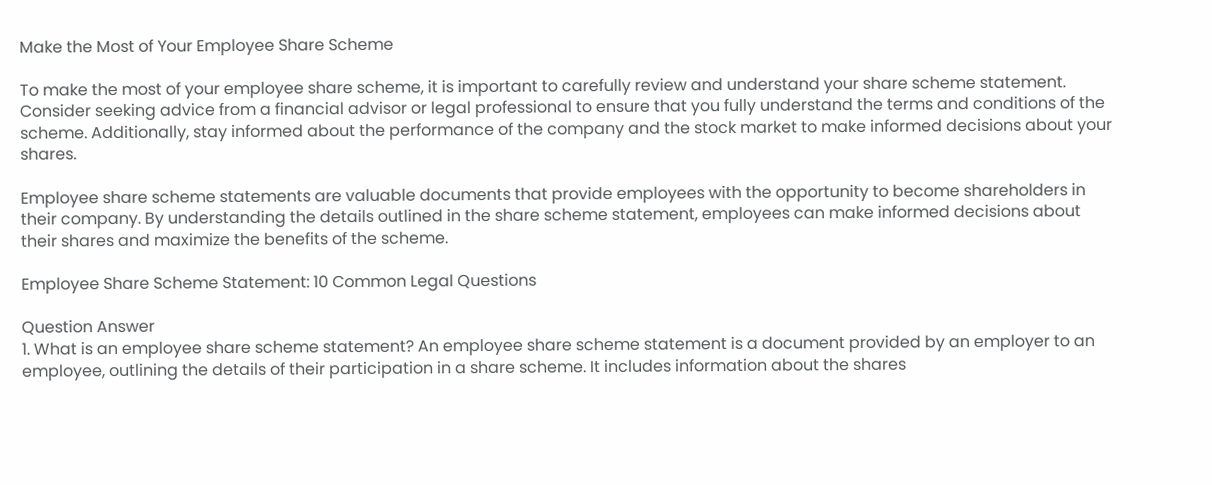Make the Most of Your Employee Share Scheme

To make the most of your employee share scheme, it is important to carefully review and understand your share scheme statement. Consider seeking advice from a financial advisor or legal professional to ensure that you fully understand the terms and conditions of the scheme. Additionally, stay informed about the performance of the company and the stock market to make informed decisions about your shares.

Employee share scheme statements are valuable documents that provide employees with the opportunity to become shareholders in their company. By understanding the details outlined in the share scheme statement, employees can make informed decisions about their shares and maximize the benefits of the scheme.

Employee Share Scheme Statement: 10 Common Legal Questions

Question Answer
1. What is an employee share scheme statement? An employee share scheme statement is a document provided by an employer to an employee, outlining the details of their participation in a share scheme. It includes information about the shares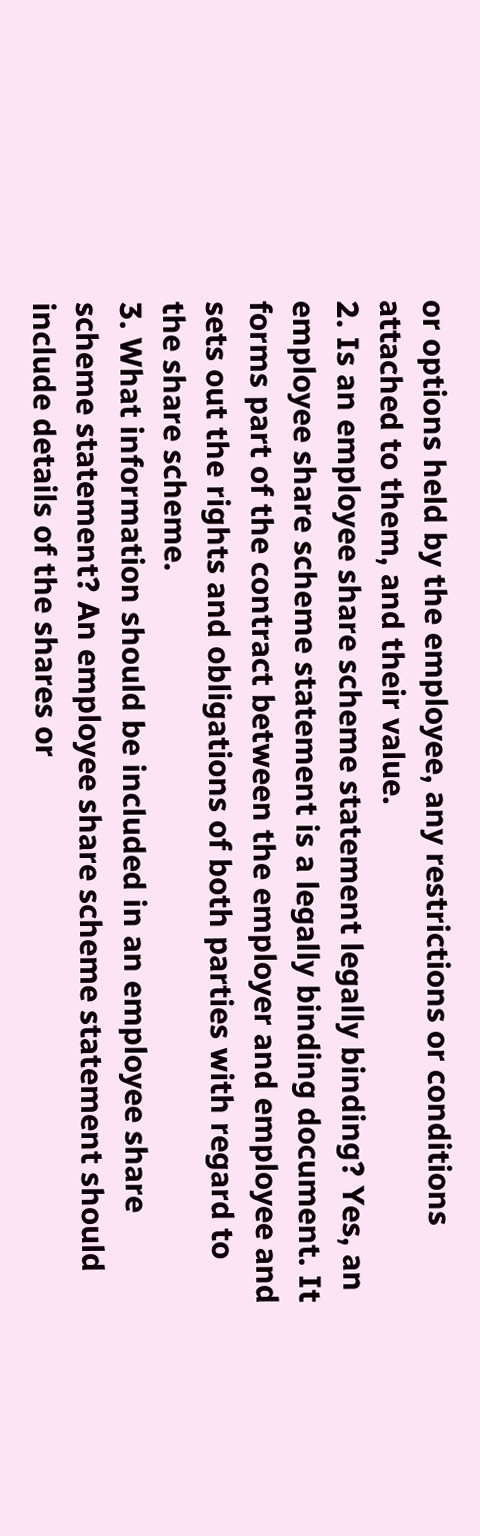or options held by the employee, any restrictions or conditions attached to them, and their value.
2. Is an employee share scheme statement legally binding? Yes, an employee share scheme statement is a legally binding document. It forms part of the contract between the employer and employee and sets out the rights and obligations of both parties with regard to the share scheme.
3. What information should be included in an employee share scheme statement? An employee share scheme statement should include details of the shares or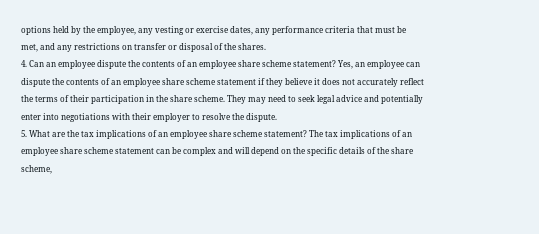options held by the employee, any vesting or exercise dates, any performance criteria that must be met, and any restrictions on transfer or disposal of the shares.
4. Can an employee dispute the contents of an employee share scheme statement? Yes, an employee can dispute the contents of an employee share scheme statement if they believe it does not accurately reflect the terms of their participation in the share scheme. They may need to seek legal advice and potentially enter into negotiations with their employer to resolve the dispute.
5. What are the tax implications of an employee share scheme statement? The tax implications of an employee share scheme statement can be complex and will depend on the specific details of the share scheme,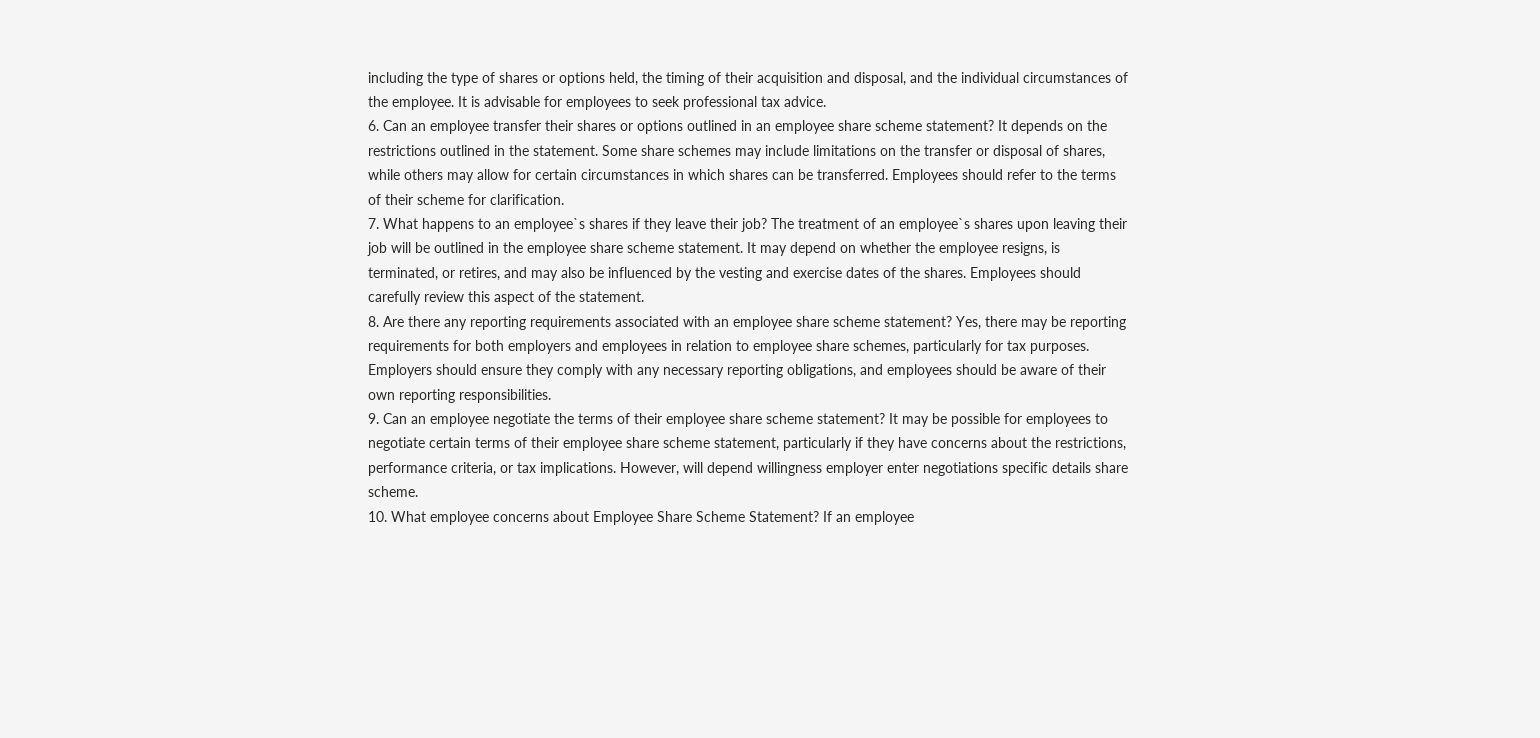including the type of shares or options held, the timing of their acquisition and disposal, and the individual circumstances of the employee. It is advisable for employees to seek professional tax advice.
6. Can an employee transfer their shares or options outlined in an employee share scheme statement? It depends on the restrictions outlined in the statement. Some share schemes may include limitations on the transfer or disposal of shares, while others may allow for certain circumstances in which shares can be transferred. Employees should refer to the terms of their scheme for clarification.
7. What happens to an employee`s shares if they leave their job? The treatment of an employee`s shares upon leaving their job will be outlined in the employee share scheme statement. It may depend on whether the employee resigns, is terminated, or retires, and may also be influenced by the vesting and exercise dates of the shares. Employees should carefully review this aspect of the statement.
8. Are there any reporting requirements associated with an employee share scheme statement? Yes, there may be reporting requirements for both employers and employees in relation to employee share schemes, particularly for tax purposes. Employers should ensure they comply with any necessary reporting obligations, and employees should be aware of their own reporting responsibilities.
9. Can an employee negotiate the terms of their employee share scheme statement? It may be possible for employees to negotiate certain terms of their employee share scheme statement, particularly if they have concerns about the restrictions, performance criteria, or tax implications. However, will depend willingness employer enter negotiations specific details share scheme.
10. What employee concerns about Employee Share Scheme Statement? If an employee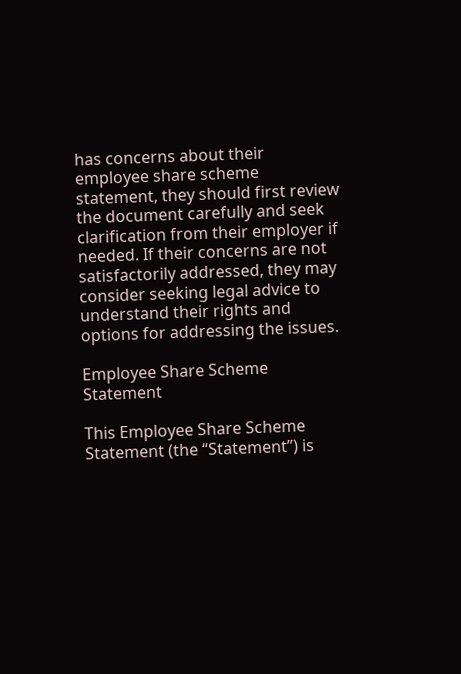has concerns about their employee share scheme statement, they should first review the document carefully and seek clarification from their employer if needed. If their concerns are not satisfactorily addressed, they may consider seeking legal advice to understand their rights and options for addressing the issues.

Employee Share Scheme Statement

This Employee Share Scheme Statement (the “Statement”) is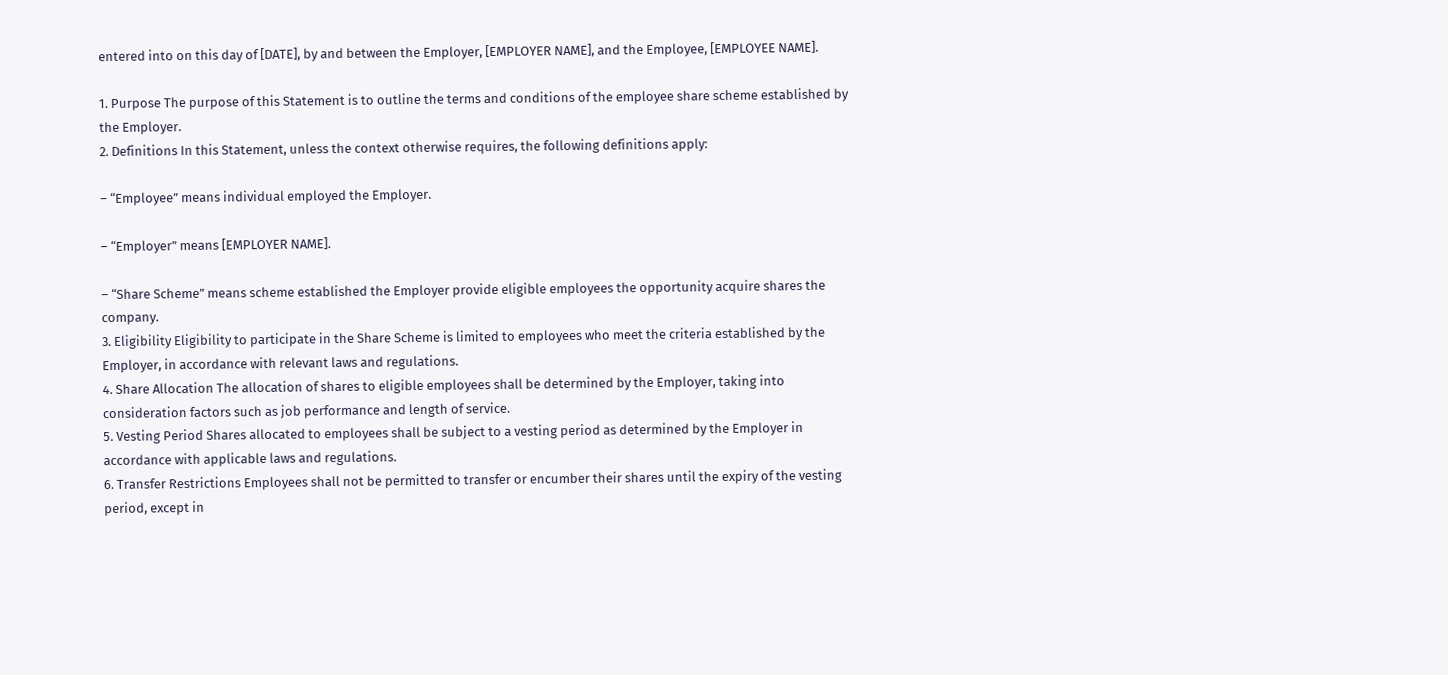entered into on this day of [DATE], by and between the Employer, [EMPLOYER NAME], and the Employee, [EMPLOYEE NAME].

1. Purpose The purpose of this Statement is to outline the terms and conditions of the employee share scheme established by the Employer.
2. Definitions In this Statement, unless the context otherwise requires, the following definitions apply:

– “Employee” means individual employed the Employer.

– “Employer” means [EMPLOYER NAME].

– “Share Scheme” means scheme established the Employer provide eligible employees the opportunity acquire shares the company.
3. Eligibility Eligibility to participate in the Share Scheme is limited to employees who meet the criteria established by the Employer, in accordance with relevant laws and regulations.
4. Share Allocation The allocation of shares to eligible employees shall be determined by the Employer, taking into consideration factors such as job performance and length of service.
5. Vesting Period Shares allocated to employees shall be subject to a vesting period as determined by the Employer in accordance with applicable laws and regulations.
6. Transfer Restrictions Employees shall not be permitted to transfer or encumber their shares until the expiry of the vesting period, except in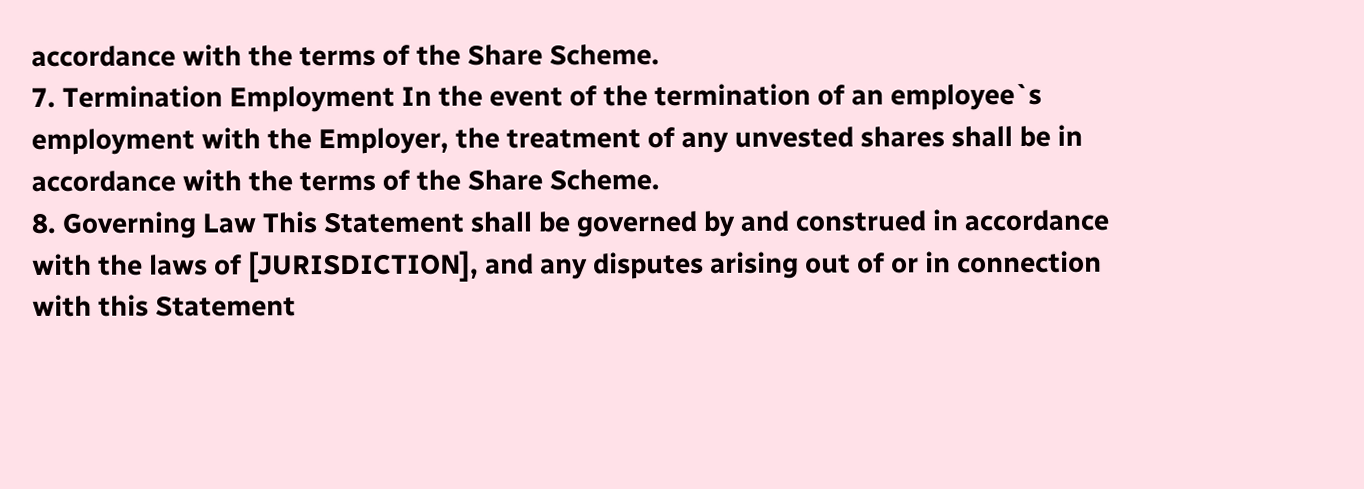accordance with the terms of the Share Scheme.
7. Termination Employment In the event of the termination of an employee`s employment with the Employer, the treatment of any unvested shares shall be in accordance with the terms of the Share Scheme.
8. Governing Law This Statement shall be governed by and construed in accordance with the laws of [JURISDICTION], and any disputes arising out of or in connection with this Statement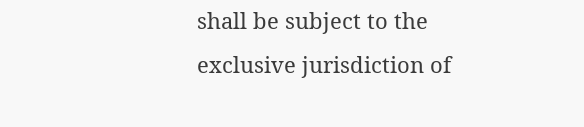shall be subject to the exclusive jurisdiction of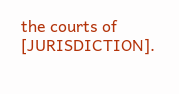the courts of [JURISDICTION].